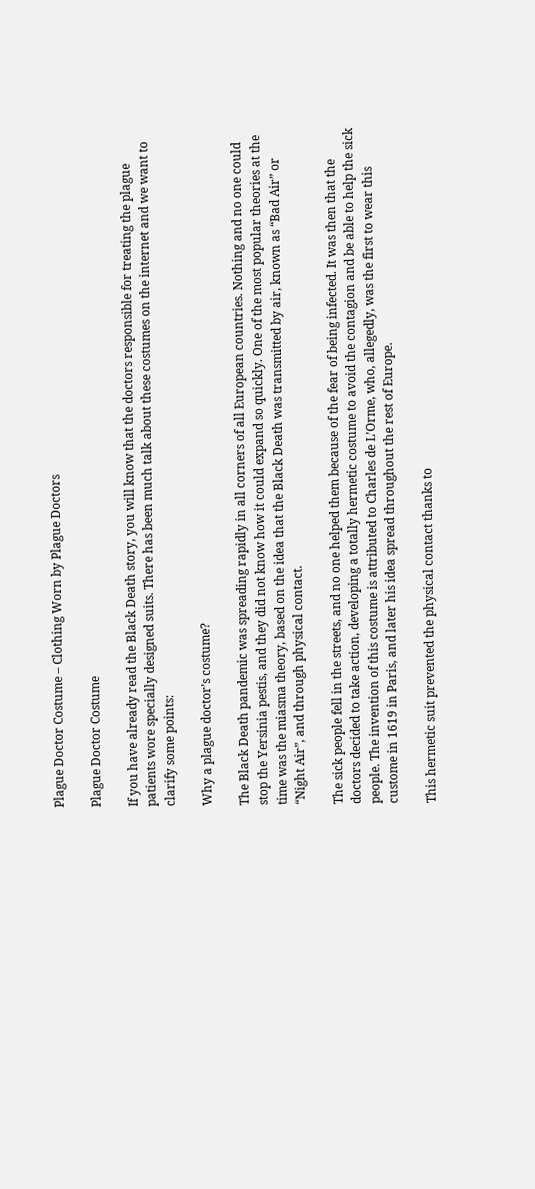Plague Doctor Costume – Clothing Worn by Plague Doctors

Plague Doctor Costume

If you have already read the Black Death story, you will know that the doctors responsible for treating the plague patients wore specially designed suits. There has been much talk about these costumes on the internet and we want to clarify some points:

Why a plague doctor’s costume?

The Black Death pandemic was spreading rapidly in all corners of all European countries. Nothing and no one could stop the Yersinia pestis, and they did not know how it could expand so quickly. One of the most popular theories at the time was the miasma theory, based on the idea that the Black Death was transmitted by air, known as “Bad Air” or “Night Air”, and through physical contact.

The sick people fell in the streets, and no one helped them because of the fear of being infected. It was then that the doctors decided to take action, developing a totally hermetic costume to avoid the contagion and be able to help the sick people. The invention of this costume is attributed to Charles de L’Orme, who, allegedly, was the first to wear this custome in 1619 in Paris, and later his idea spread throughout the rest of Europe.

This hermetic suit prevented the physical contact thanks to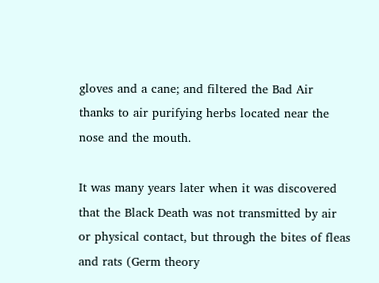gloves and a cane; and filtered the Bad Air thanks to air purifying herbs located near the nose and the mouth.

It was many years later when it was discovered that the Black Death was not transmitted by air or physical contact, but through the bites of fleas and rats (Germ theory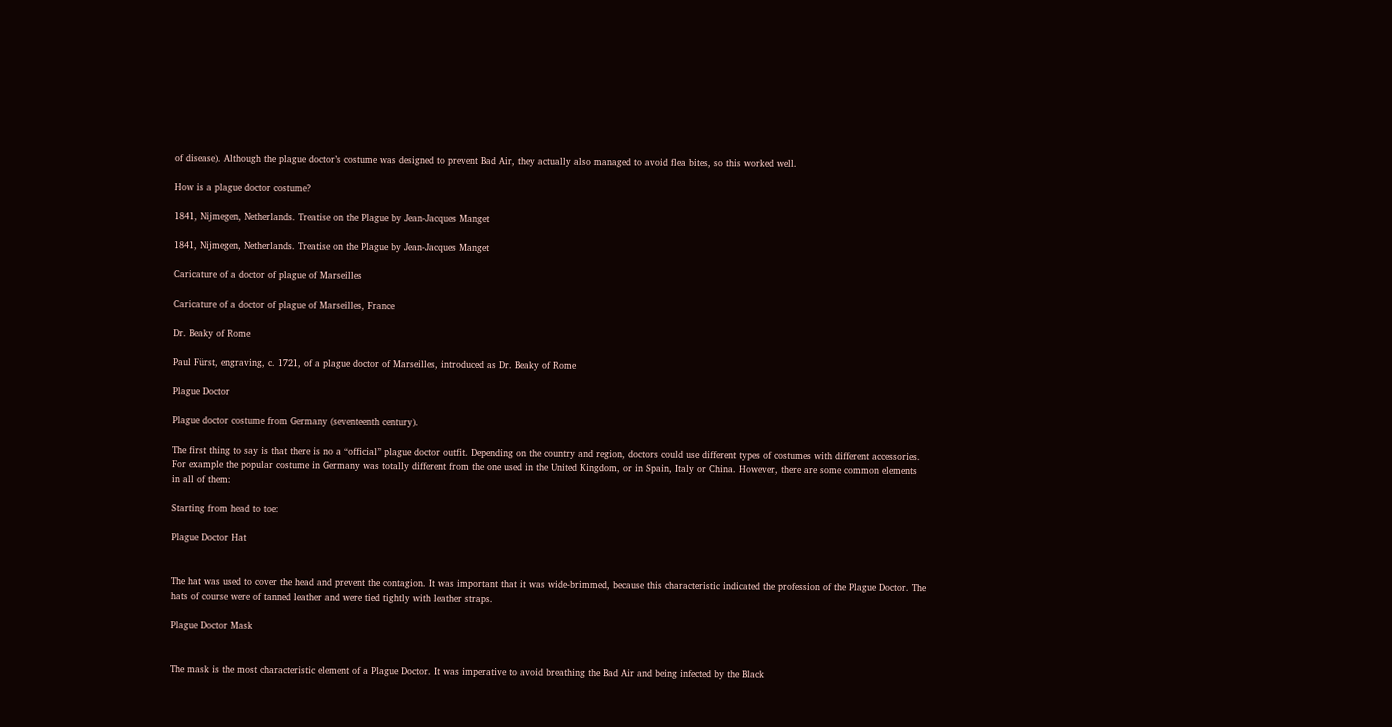of disease). Although the plague doctor’s costume was designed to prevent Bad Air, they actually also managed to avoid flea bites, so this worked well.

How is a plague doctor costume?

1841, Nijmegen, Netherlands. Treatise on the Plague by Jean-Jacques Manget

1841, Nijmegen, Netherlands. Treatise on the Plague by Jean-Jacques Manget

Caricature of a doctor of plague of Marseilles

Caricature of a doctor of plague of Marseilles, France

Dr. Beaky of Rome

Paul Fürst, engraving, c. 1721, of a plague doctor of Marseilles, introduced as Dr. Beaky of Rome

Plague Doctor

Plague doctor costume from Germany (seventeenth century).

The first thing to say is that there is no a “official” plague doctor outfit. Depending on the country and region, doctors could use different types of costumes with different accessories. For example the popular costume in Germany was totally different from the one used in the United Kingdom, or in Spain, Italy or China. However, there are some common elements in all of them:

Starting from head to toe:

Plague Doctor Hat


The hat was used to cover the head and prevent the contagion. It was important that it was wide-brimmed, because this characteristic indicated the profession of the Plague Doctor. The hats of course were of tanned leather and were tied tightly with leather straps.

Plague Doctor Mask


The mask is the most characteristic element of a Plague Doctor. It was imperative to avoid breathing the Bad Air and being infected by the Black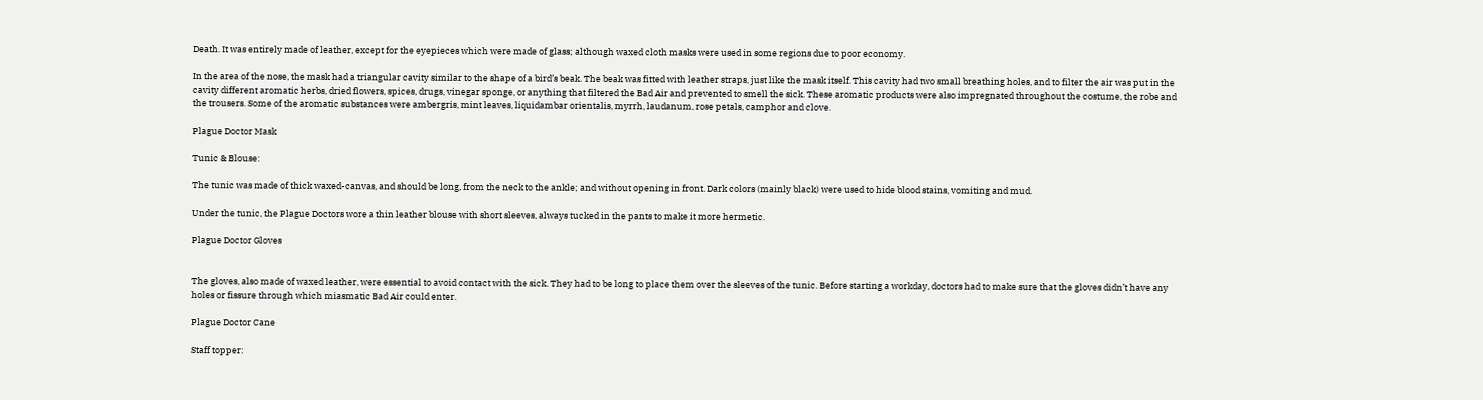Death. It was entirely made of leather, except for the eyepieces which were made of glass; although waxed cloth masks were used in some regions due to poor economy.

In the area of the nose, the mask had a triangular cavity similar to the shape of a bird’s beak. The beak was fitted with leather straps, just like the mask itself. This cavity had two small breathing holes, and to filter the air was put in the cavity different aromatic herbs, dried flowers, spices, drugs, vinegar sponge, or anything that filtered the Bad Air and prevented to smell the sick. These aromatic products were also impregnated throughout the costume, the robe and the trousers. Some of the aromatic substances were ambergris, mint leaves, liquidambar orientalis, myrrh, laudanum, rose petals, camphor and clove.

Plague Doctor Mask

Tunic & Blouse:

The tunic was made of thick waxed-canvas, and should be long, from the neck to the ankle; and without opening in front. Dark colors (mainly black) were used to hide blood stains, vomiting and mud.

Under the tunic, the Plague Doctors wore a thin leather blouse with short sleeves, always tucked in the pants to make it more hermetic.

Plague Doctor Gloves


The gloves, also made of waxed leather, were essential to avoid contact with the sick. They had to be long to place them over the sleeves of the tunic. Before starting a workday, doctors had to make sure that the gloves didn’t have any holes or fissure through which miasmatic Bad Air could enter.

Plague Doctor Cane

Staff topper: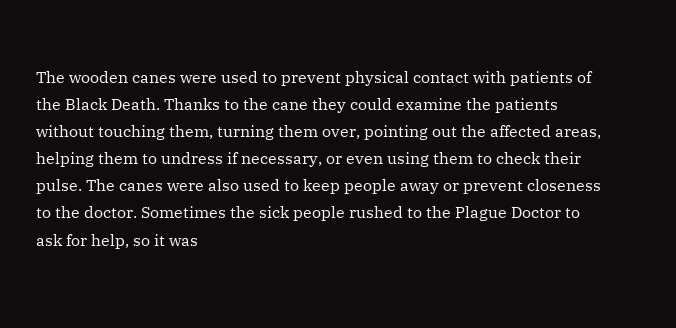The wooden canes were used to prevent physical contact with patients of the Black Death. Thanks to the cane they could examine the patients without touching them, turning them over, pointing out the affected areas, helping them to undress if necessary, or even using them to check their pulse. The canes were also used to keep people away or prevent closeness to the doctor. Sometimes the sick people rushed to the Plague Doctor to ask for help, so it was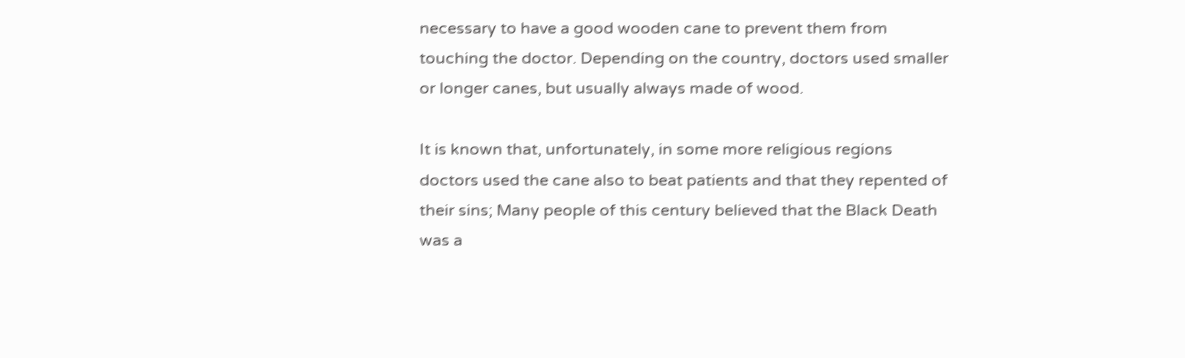necessary to have a good wooden cane to prevent them from touching the doctor. Depending on the country, doctors used smaller or longer canes, but usually always made of wood.

It is known that, unfortunately, in some more religious regions doctors used the cane also to beat patients and that they repented of their sins; Many people of this century believed that the Black Death was a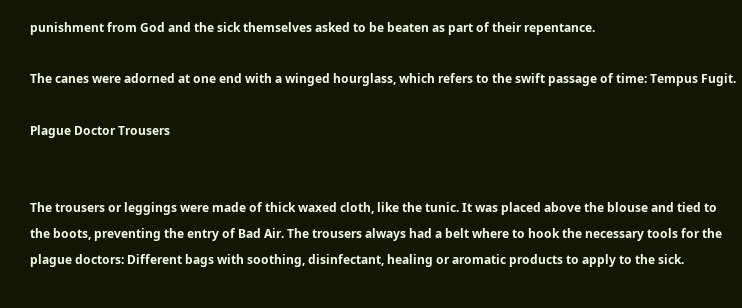punishment from God and the sick themselves asked to be beaten as part of their repentance.

The canes were adorned at one end with a winged hourglass, which refers to the swift passage of time: Tempus Fugit.

Plague Doctor Trousers


The trousers or leggings were made of thick waxed cloth, like the tunic. It was placed above the blouse and tied to the boots, preventing the entry of Bad Air. The trousers always had a belt where to hook the necessary tools for the plague doctors: Different bags with soothing, disinfectant, healing or aromatic products to apply to the sick.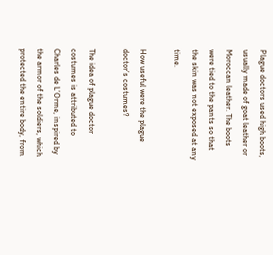Plague doctors used high boots, usually made of goat leather or Moroccan leather. The boots were tied to the pants so that the skin was not exposed at any time.

How useful were the plague doctor’s costumes?

The idea of plague doctor costumes is attributed to Charles de L’Orme, inspired by the armor of the soldiers, which protected the entire body, from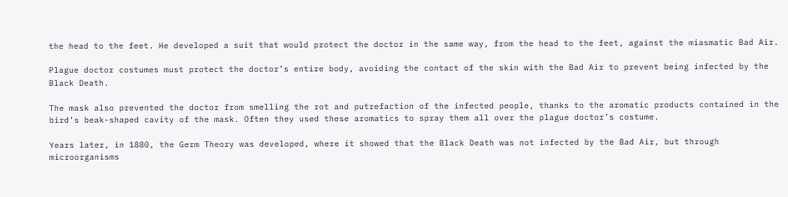the head to the feet. He developed a suit that would protect the doctor in the same way, from the head to the feet, against the miasmatic Bad Air.

Plague doctor costumes must protect the doctor’s entire body, avoiding the contact of the skin with the Bad Air to prevent being infected by the Black Death.

The mask also prevented the doctor from smelling the rot and putrefaction of the infected people, thanks to the aromatic products contained in the bird’s beak-shaped cavity of the mask. Often they used these aromatics to spray them all over the plague doctor’s costume.

Years later, in 1880, the Germ Theory was developed, where it showed that the Black Death was not infected by the Bad Air, but through microorganisms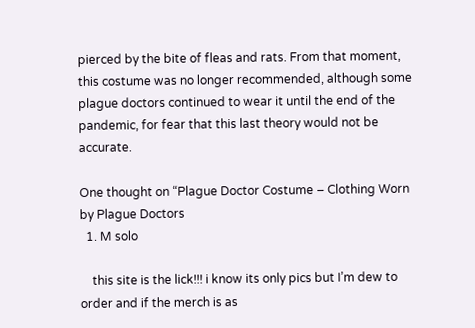pierced by the bite of fleas and rats. From that moment, this costume was no longer recommended, although some plague doctors continued to wear it until the end of the pandemic, for fear that this last theory would not be accurate.

One thought on “Plague Doctor Costume – Clothing Worn by Plague Doctors
  1. M solo

    this site is the lick!!! i know its only pics but I’m dew to order and if the merch is as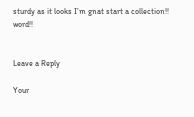sturdy as it looks I’m gnat start a collection!! word!!


Leave a Reply

Your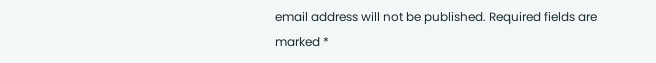email address will not be published. Required fields are marked *